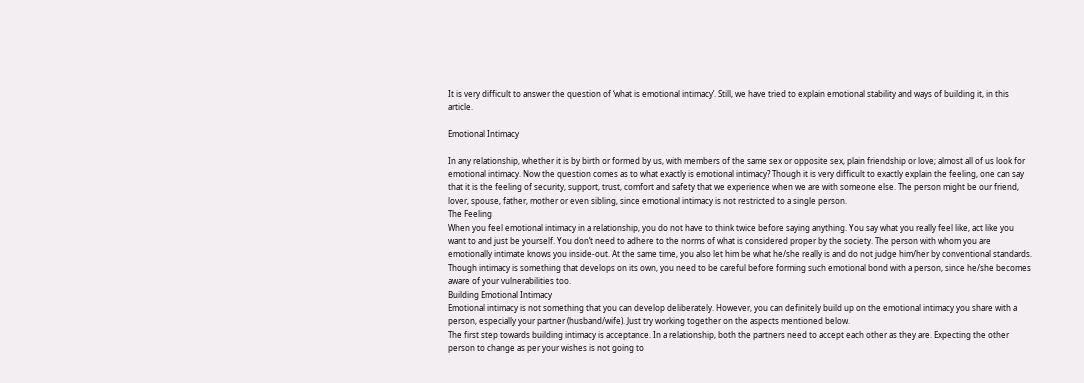It is very difficult to answer the question of ‘what is emotional intimacy’. Still, we have tried to explain emotional stability and ways of building it, in this article.

Emotional Intimacy

In any relationship, whether it is by birth or formed by us, with members of the same sex or opposite sex, plain friendship or love; almost all of us look for emotional intimacy. Now the question comes as to what exactly is emotional intimacy? Though it is very difficult to exactly explain the feeling, one can say that it is the feeling of security, support, trust, comfort and safety that we experience when we are with someone else. The person might be our friend, lover, spouse, father, mother or even sibling, since emotional intimacy is not restricted to a single person.
The Feeling
When you feel emotional intimacy in a relationship, you do not have to think twice before saying anything. You say what you really feel like, act like you want to and just be yourself. You don’t need to adhere to the norms of what is considered proper by the society. The person with whom you are emotionally intimate knows you inside-out. At the same time, you also let him be what he/she really is and do not judge him/her by conventional standards. Though intimacy is something that develops on its own, you need to be careful before forming such emotional bond with a person, since he/she becomes aware of your vulnerabilities too.
Building Emotional Intimacy
Emotional intimacy is not something that you can develop deliberately. However, you can definitely build up on the emotional intimacy you share with a person, especially your partner (husband/wife). Just try working together on the aspects mentioned below.
The first step towards building intimacy is acceptance. In a relationship, both the partners need to accept each other as they are. Expecting the other person to change as per your wishes is not going to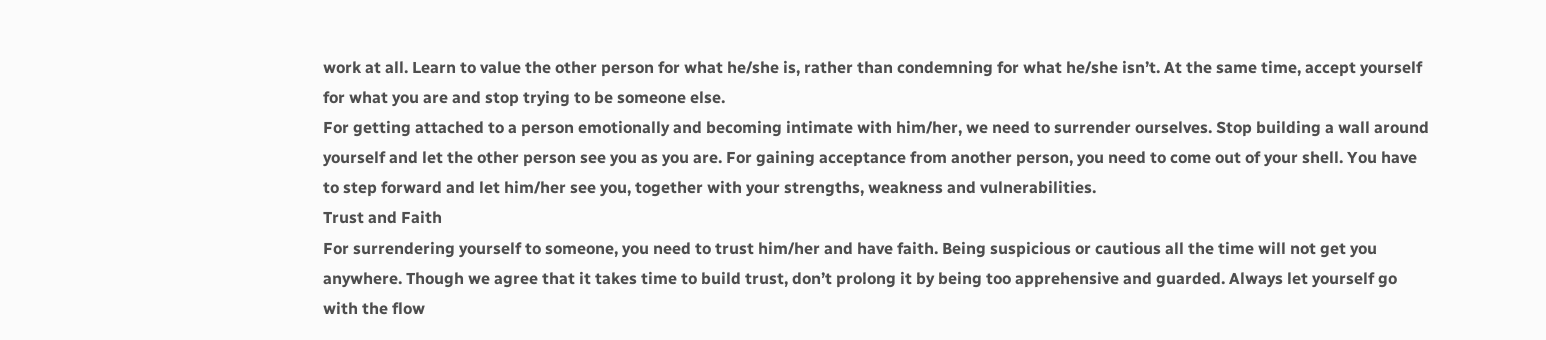work at all. Learn to value the other person for what he/she is, rather than condemning for what he/she isn’t. At the same time, accept yourself for what you are and stop trying to be someone else.
For getting attached to a person emotionally and becoming intimate with him/her, we need to surrender ourselves. Stop building a wall around yourself and let the other person see you as you are. For gaining acceptance from another person, you need to come out of your shell. You have to step forward and let him/her see you, together with your strengths, weakness and vulnerabilities.
Trust and Faith
For surrendering yourself to someone, you need to trust him/her and have faith. Being suspicious or cautious all the time will not get you anywhere. Though we agree that it takes time to build trust, don’t prolong it by being too apprehensive and guarded. Always let yourself go with the flow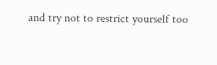and try not to restrict yourself too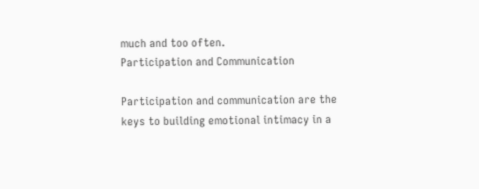much and too often.
Participation and Communication

Participation and communication are the keys to building emotional intimacy in a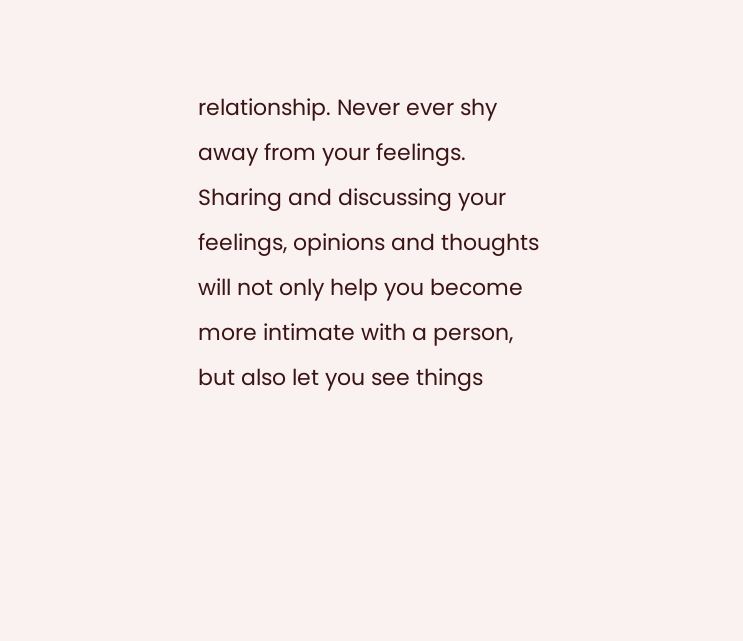relationship. Never ever shy away from your feelings. Sharing and discussing your feelings, opinions and thoughts will not only help you become more intimate with a person, but also let you see things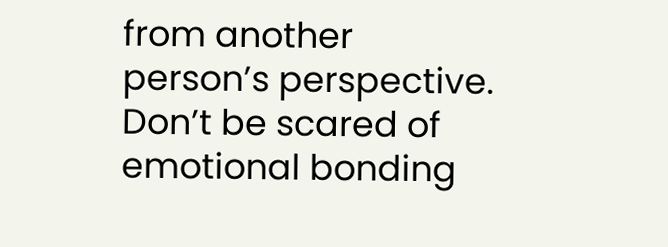from another person’s perspective. Don’t be scared of emotional bonding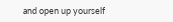and open up yourself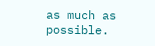as much as possible.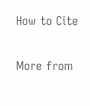How to Cite

More from